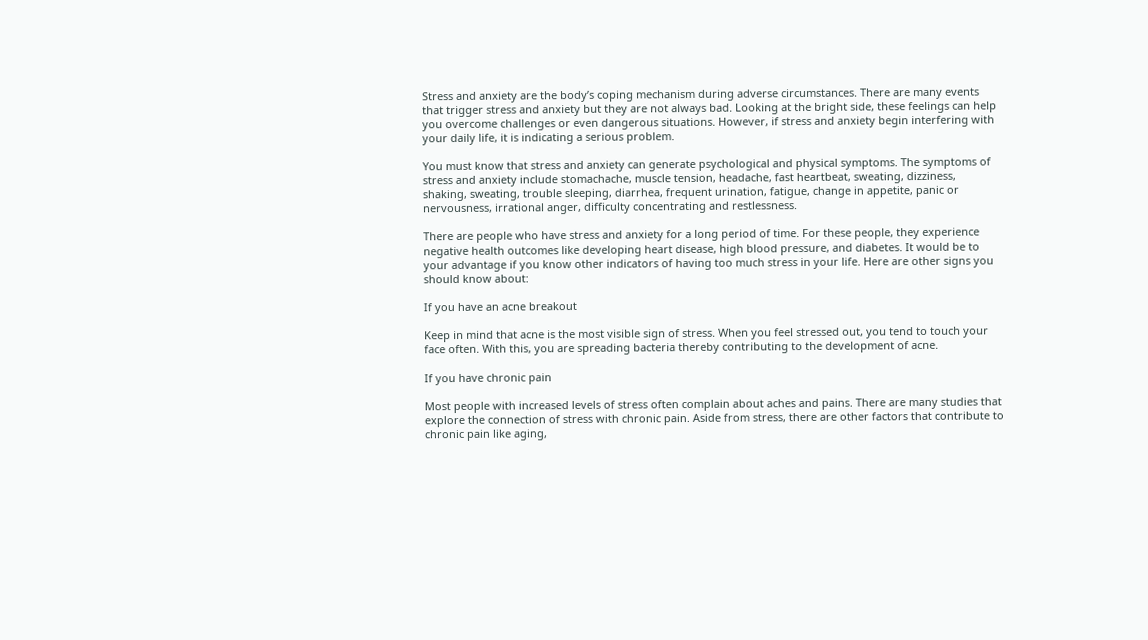Stress and anxiety are the body’s coping mechanism during adverse circumstances. There are many events that trigger stress and anxiety but they are not always bad. Looking at the bright side, these feelings can help you overcome challenges or even dangerous situations. However, if stress and anxiety begin interfering with your daily life, it is indicating a serious problem.

You must know that stress and anxiety can generate psychological and physical symptoms. The symptoms of stress and anxiety include stomachache, muscle tension, headache, fast heartbeat, sweating, dizziness, shaking, sweating, trouble sleeping, diarrhea, frequent urination, fatigue, change in appetite, panic or nervousness, irrational anger, difficulty concentrating and restlessness.

There are people who have stress and anxiety for a long period of time. For these people, they experience negative health outcomes like developing heart disease, high blood pressure, and diabetes. It would be to your advantage if you know other indicators of having too much stress in your life. Here are other signs you should know about:

If you have an acne breakout

Keep in mind that acne is the most visible sign of stress. When you feel stressed out, you tend to touch your face often. With this, you are spreading bacteria thereby contributing to the development of acne.

If you have chronic pain

Most people with increased levels of stress often complain about aches and pains. There are many studies that explore the connection of stress with chronic pain. Aside from stress, there are other factors that contribute to chronic pain like aging,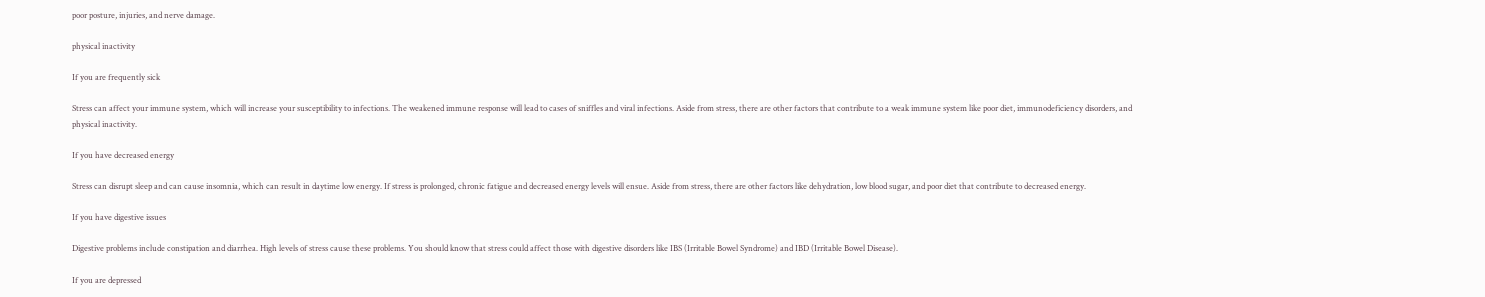poor posture, injuries, and nerve damage.

physical inactivity

If you are frequently sick

Stress can affect your immune system, which will increase your susceptibility to infections. The weakened immune response will lead to cases of sniffles and viral infections. Aside from stress, there are other factors that contribute to a weak immune system like poor diet, immunodeficiency disorders, and physical inactivity.

If you have decreased energy

Stress can disrupt sleep and can cause insomnia, which can result in daytime low energy. If stress is prolonged, chronic fatigue and decreased energy levels will ensue. Aside from stress, there are other factors like dehydration, low blood sugar, and poor diet that contribute to decreased energy.

If you have digestive issues

Digestive problems include constipation and diarrhea. High levels of stress cause these problems. You should know that stress could affect those with digestive disorders like IBS (Irritable Bowel Syndrome) and IBD (Irritable Bowel Disease).

If you are depressed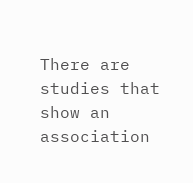There are studies that show an association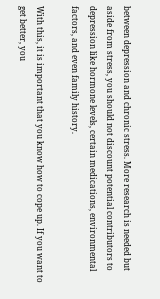between depression and chronic stress. More research is needed but aside from stress, you should not discount potential contributors to depression like hormone levels, certain medications, environmental factors, and even family history.

With this, it is important that you know how to cope up. If you want to get better, you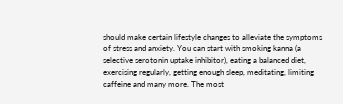should make certain lifestyle changes to alleviate the symptoms of stress and anxiety. You can start with smoking kanna (a selective serotonin uptake inhibitor), eating a balanced diet, exercising regularly, getting enough sleep, meditating, limiting caffeine and many more. The most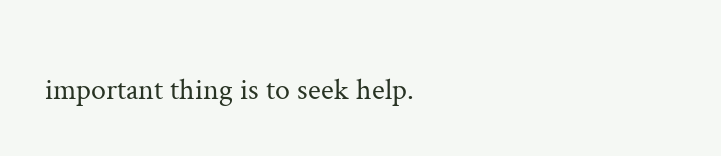important thing is to seek help.